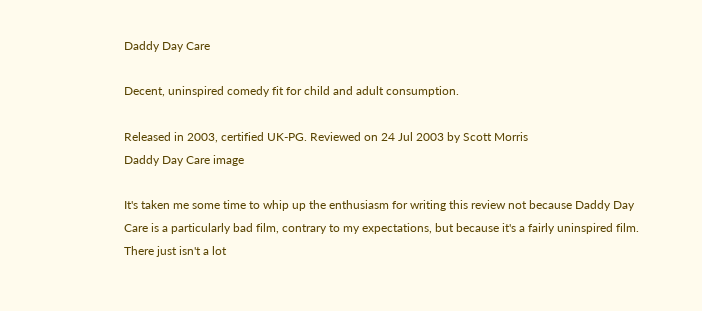Daddy Day Care

Decent, uninspired comedy fit for child and adult consumption.

Released in 2003, certified UK-PG. Reviewed on 24 Jul 2003 by Scott Morris
Daddy Day Care image

It's taken me some time to whip up the enthusiasm for writing this review not because Daddy Day Care is a particularly bad film, contrary to my expectations, but because it's a fairly uninspired film. There just isn't a lot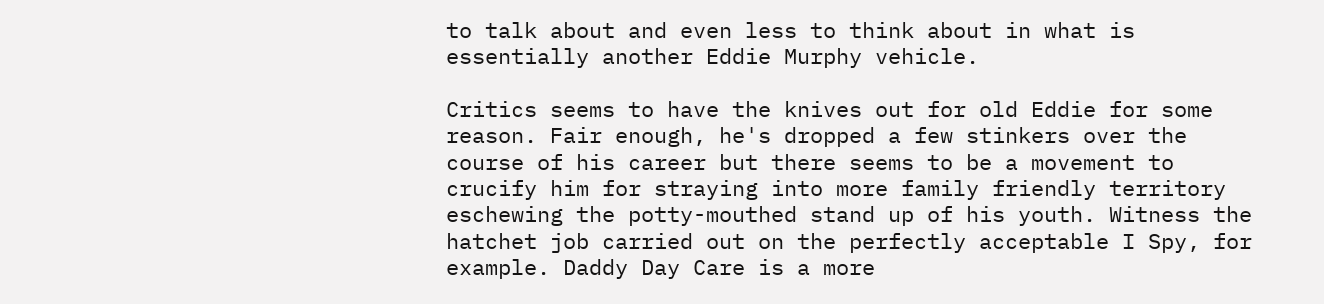to talk about and even less to think about in what is essentially another Eddie Murphy vehicle.

Critics seems to have the knives out for old Eddie for some reason. Fair enough, he's dropped a few stinkers over the course of his career but there seems to be a movement to crucify him for straying into more family friendly territory eschewing the potty-mouthed stand up of his youth. Witness the hatchet job carried out on the perfectly acceptable I Spy, for example. Daddy Day Care is a more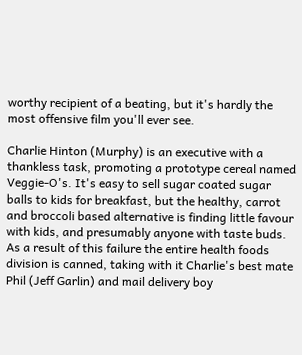worthy recipient of a beating, but it's hardly the most offensive film you'll ever see.

Charlie Hinton (Murphy) is an executive with a thankless task, promoting a prototype cereal named Veggie-O's. It's easy to sell sugar coated sugar balls to kids for breakfast, but the healthy, carrot and broccoli based alternative is finding little favour with kids, and presumably anyone with taste buds. As a result of this failure the entire health foods division is canned, taking with it Charlie's best mate Phil (Jeff Garlin) and mail delivery boy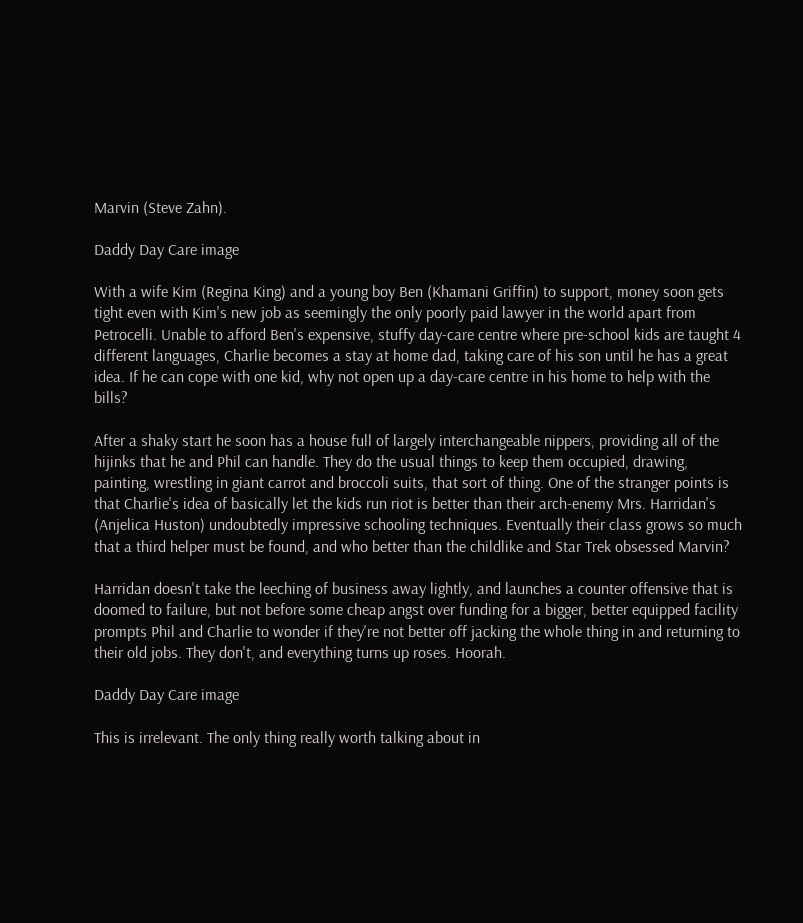Marvin (Steve Zahn).

Daddy Day Care image

With a wife Kim (Regina King) and a young boy Ben (Khamani Griffin) to support, money soon gets tight even with Kim's new job as seemingly the only poorly paid lawyer in the world apart from Petrocelli. Unable to afford Ben's expensive, stuffy day-care centre where pre-school kids are taught 4 different languages, Charlie becomes a stay at home dad, taking care of his son until he has a great idea. If he can cope with one kid, why not open up a day-care centre in his home to help with the bills?

After a shaky start he soon has a house full of largely interchangeable nippers, providing all of the hijinks that he and Phil can handle. They do the usual things to keep them occupied, drawing, painting, wrestling in giant carrot and broccoli suits, that sort of thing. One of the stranger points is that Charlie's idea of basically let the kids run riot is better than their arch-enemy Mrs. Harridan's (Anjelica Huston) undoubtedly impressive schooling techniques. Eventually their class grows so much that a third helper must be found, and who better than the childlike and Star Trek obsessed Marvin?

Harridan doesn't take the leeching of business away lightly, and launches a counter offensive that is doomed to failure, but not before some cheap angst over funding for a bigger, better equipped facility prompts Phil and Charlie to wonder if they're not better off jacking the whole thing in and returning to their old jobs. They don't, and everything turns up roses. Hoorah.

Daddy Day Care image

This is irrelevant. The only thing really worth talking about in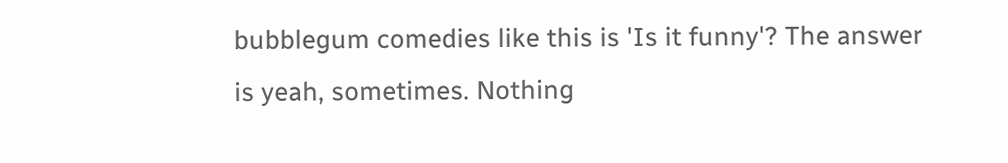bubblegum comedies like this is 'Is it funny'? The answer is yeah, sometimes. Nothing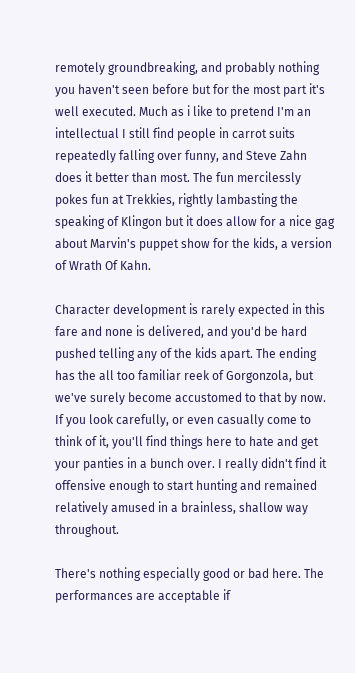remotely groundbreaking, and probably nothing you haven't seen before but for the most part it's well executed. Much as i like to pretend I'm an intellectual I still find people in carrot suits repeatedly falling over funny, and Steve Zahn does it better than most. The fun mercilessly pokes fun at Trekkies, rightly lambasting the speaking of Klingon but it does allow for a nice gag about Marvin's puppet show for the kids, a version of Wrath Of Kahn.

Character development is rarely expected in this fare and none is delivered, and you'd be hard pushed telling any of the kids apart. The ending has the all too familiar reek of Gorgonzola, but we've surely become accustomed to that by now. If you look carefully, or even casually come to think of it, you'll find things here to hate and get your panties in a bunch over. I really didn't find it offensive enough to start hunting and remained relatively amused in a brainless, shallow way throughout.

There's nothing especially good or bad here. The performances are acceptable if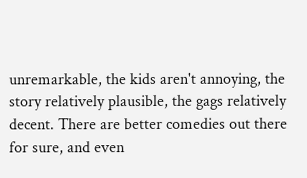unremarkable, the kids aren't annoying, the story relatively plausible, the gags relatively decent. There are better comedies out there for sure, and even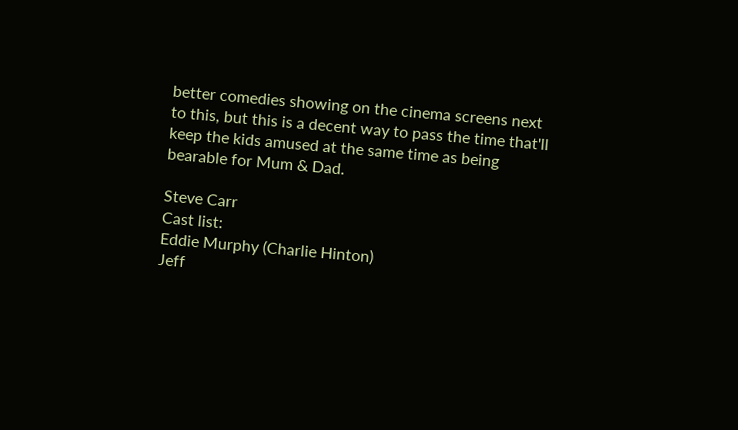better comedies showing on the cinema screens next to this, but this is a decent way to pass the time that'll keep the kids amused at the same time as being bearable for Mum & Dad.

Steve Carr
Cast list:
Eddie Murphy (Charlie Hinton)
Jeff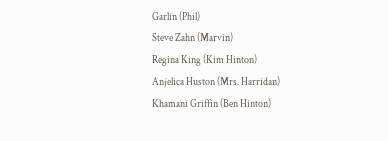Garlin (Phil)
Steve Zahn (Marvin)
Regina King (Kim Hinton)
Anjelica Huston (Mrs. Harridan)
Khamani Griffin (Ben Hinton)